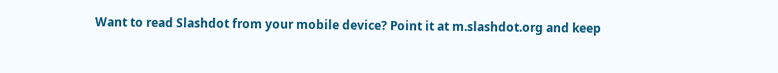Want to read Slashdot from your mobile device? Point it at m.slashdot.org and keep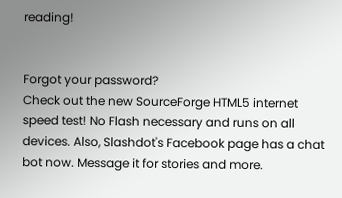reading!


Forgot your password?
Check out the new SourceForge HTML5 internet speed test! No Flash necessary and runs on all devices. Also, Slashdot's Facebook page has a chat bot now. Message it for stories and more.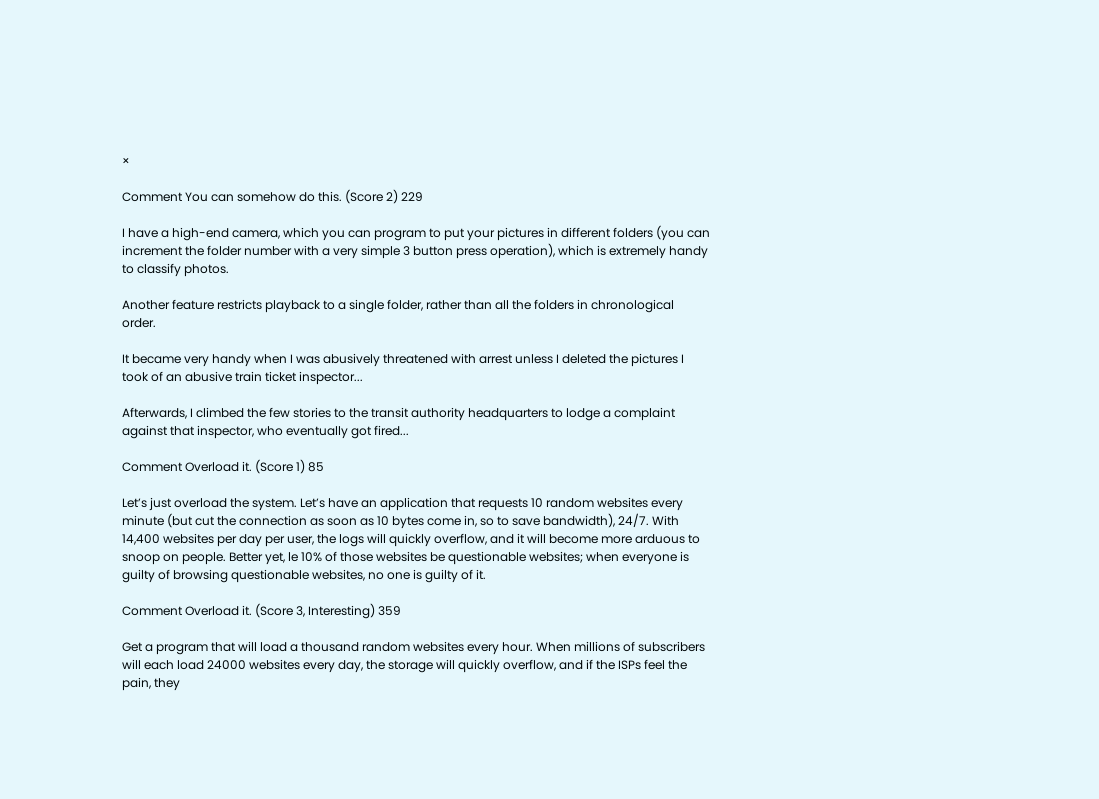×

Comment You can somehow do this. (Score 2) 229

I have a high-end camera, which you can program to put your pictures in different folders (you can increment the folder number with a very simple 3 button press operation), which is extremely handy to classify photos.

Another feature restricts playback to a single folder, rather than all the folders in chronological order.

It became very handy when I was abusively threatened with arrest unless I deleted the pictures I took of an abusive train ticket inspector...

Afterwards, I climbed the few stories to the transit authority headquarters to lodge a complaint against that inspector, who eventually got fired...

Comment Overload it. (Score 1) 85

Let’s just overload the system. Let’s have an application that requests 10 random websites every minute (but cut the connection as soon as 10 bytes come in, so to save bandwidth), 24/7. With 14,400 websites per day per user, the logs will quickly overflow, and it will become more arduous to snoop on people. Better yet, le 10% of those websites be questionable websites; when everyone is guilty of browsing questionable websites, no one is guilty of it.

Comment Overload it. (Score 3, Interesting) 359

Get a program that will load a thousand random websites every hour. When millions of subscribers will each load 24000 websites every day, the storage will quickly overflow, and if the ISPs feel the pain, they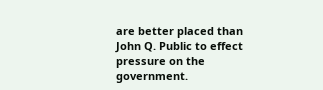are better placed than John Q. Public to effect pressure on the government.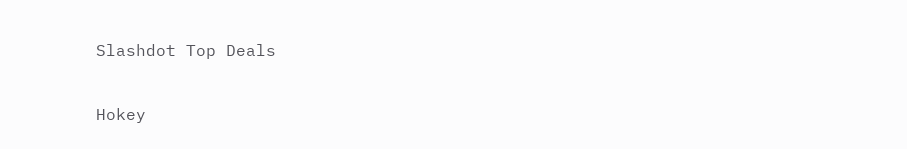Slashdot Top Deals

Hokey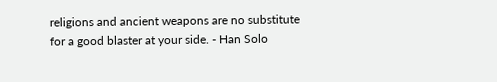religions and ancient weapons are no substitute for a good blaster at your side. - Han Solo